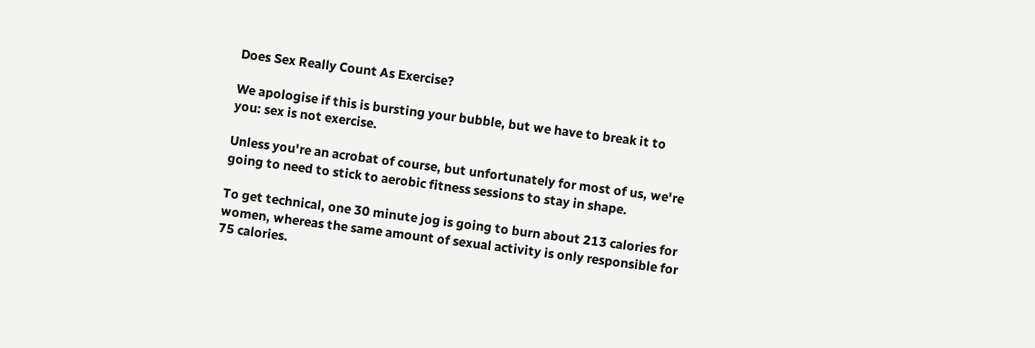Does Sex Really Count As Exercise?

We apologise if this is bursting your bubble, but we have to break it to you: sex is not exercise.

Unless you're an acrobat of course, but unfortunately for most of us, we're going to need to stick to aerobic fitness sessions to stay in shape.

To get technical, one 30 minute jog is going to burn about 213 calories for women, whereas the same amount of sexual activity is only responsible for 75 calories.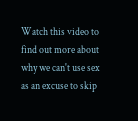Watch this video to find out more about why we can't use sex as an excuse to skip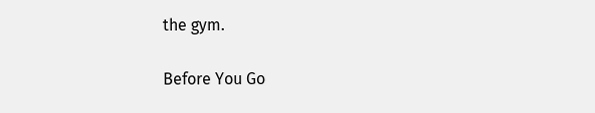the gym.

Before You Go